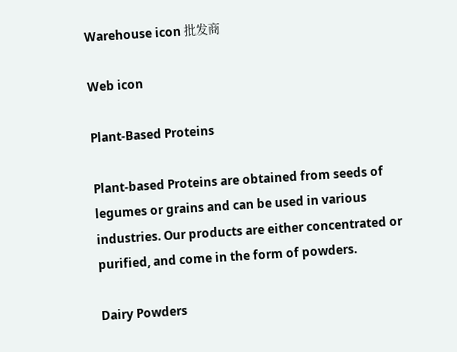Warehouse icon 批发商

Web icon

Plant-Based Proteins

Plant-based Proteins are obtained from seeds of legumes or grains and can be used in various industries. Our products are either concentrated or purified, and come in the form of powders.

Dairy Powders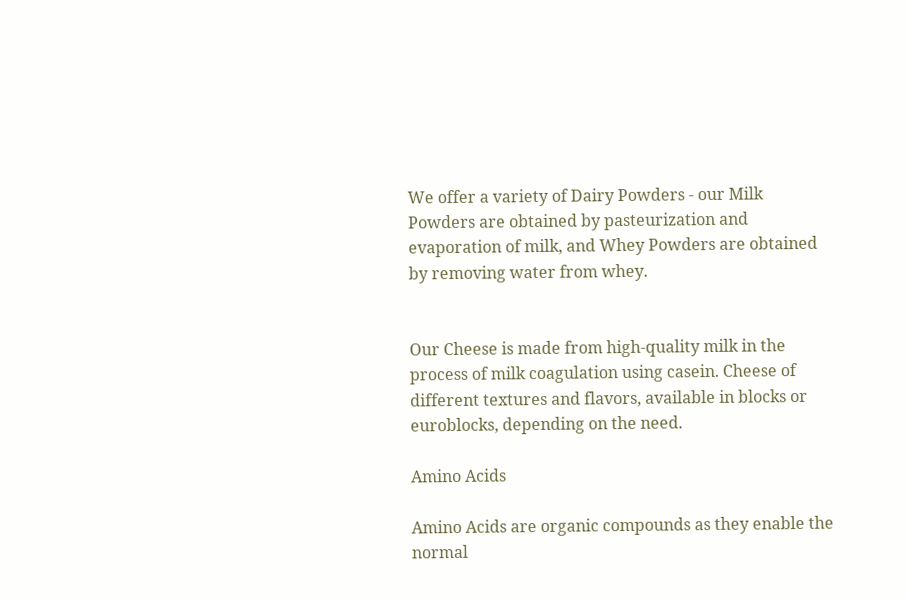We offer a variety of Dairy Powders - our Milk Powders are obtained by pasteurization and evaporation of milk, and Whey Powders are obtained by removing water from whey.


Our Cheese is made from high-quality milk in the process of milk coagulation using casein. Cheese of different textures and flavors, available in blocks or euroblocks, depending on the need.

Amino Acids

Amino Acids are organic compounds as they enable the normal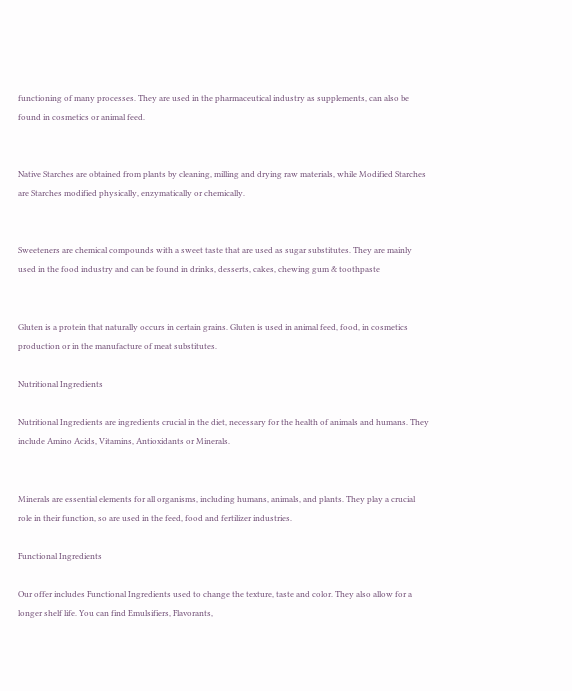functioning of many processes. They are used in the pharmaceutical industry as supplements, can also be found in cosmetics or animal feed.


Native Starches are obtained from plants by cleaning, milling and drying raw materials, while Modified Starches are Starches modified physically, enzymatically or chemically.


Sweeteners are chemical compounds with a sweet taste that are used as sugar substitutes. They are mainly used in the food industry and can be found in drinks, desserts, cakes, chewing gum & toothpaste


Gluten is a protein that naturally occurs in certain grains. Gluten is used in animal feed, food, in cosmetics production or in the manufacture of meat substitutes.

Nutritional Ingredients

Nutritional Ingredients are ingredients crucial in the diet, necessary for the health of animals and humans. They include Amino Acids, Vitamins, Antioxidants or Minerals.


Minerals are essential elements for all organisms, including humans, animals, and plants. They play a crucial role in their function, so are used in the feed, food and fertilizer industries.

Functional Ingredients

Our offer includes Functional Ingredients used to change the texture, taste and color. They also allow for a longer shelf life. You can find Emulsifiers, Flavorants,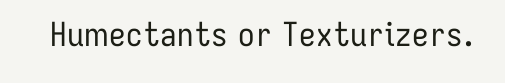Humectants or Texturizers.